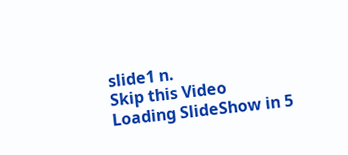slide1 n.
Skip this Video
Loading SlideShow in 5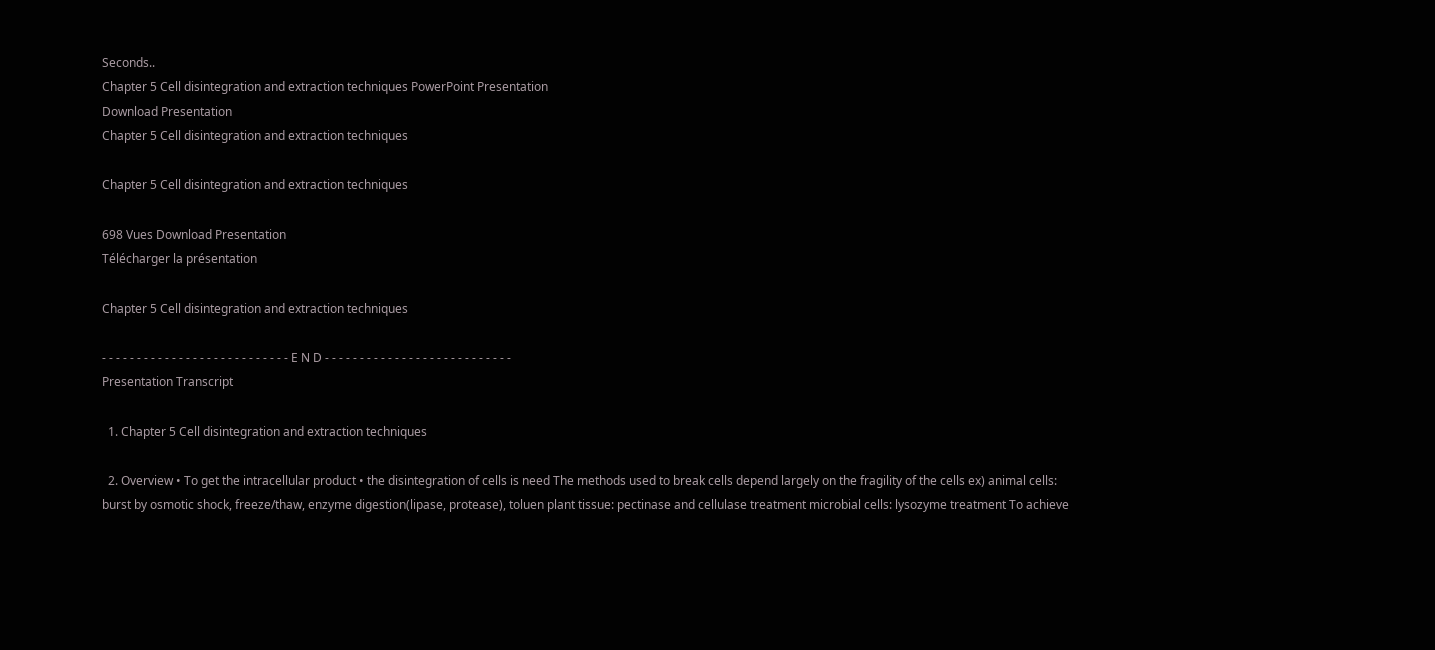Seconds..
Chapter 5 Cell disintegration and extraction techniques PowerPoint Presentation
Download Presentation
Chapter 5 Cell disintegration and extraction techniques

Chapter 5 Cell disintegration and extraction techniques

698 Vues Download Presentation
Télécharger la présentation

Chapter 5 Cell disintegration and extraction techniques

- - - - - - - - - - - - - - - - - - - - - - - - - - - E N D - - - - - - - - - - - - - - - - - - - - - - - - - - -
Presentation Transcript

  1. Chapter 5 Cell disintegration and extraction techniques

  2. Overview • To get the intracellular product • the disintegration of cells is need The methods used to break cells depend largely on the fragility of the cells ex) animal cells: burst by osmotic shock, freeze/thaw, enzyme digestion(lipase, protease), toluen plant tissue: pectinase and cellulase treatment microbial cells: lysozyme treatment To achieve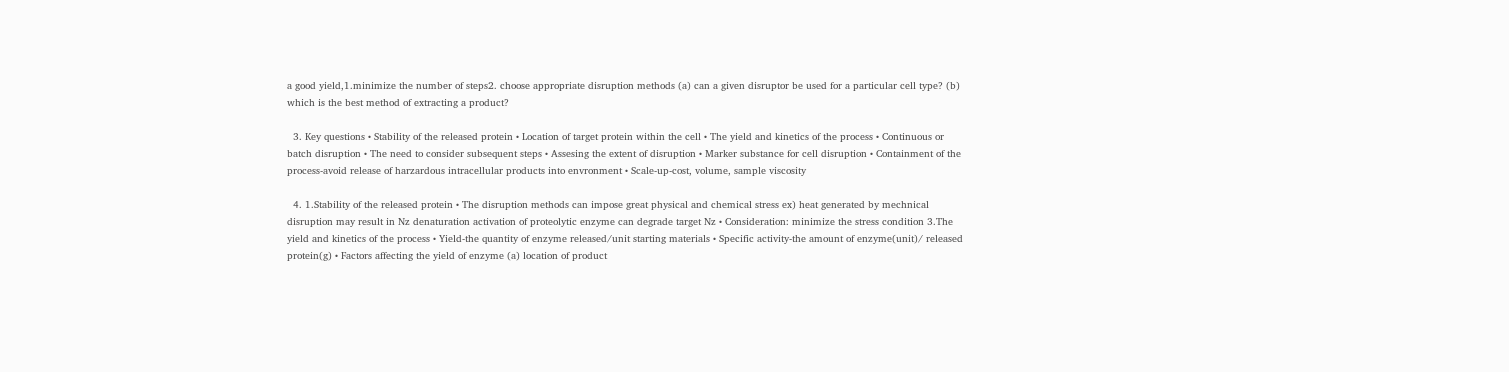a good yield,1.minimize the number of steps2. choose appropriate disruption methods (a) can a given disruptor be used for a particular cell type? (b) which is the best method of extracting a product?

  3. Key questions • Stability of the released protein • Location of target protein within the cell • The yield and kinetics of the process • Continuous or batch disruption • The need to consider subsequent steps • Assesing the extent of disruption • Marker substance for cell disruption • Containment of the process-avoid release of harzardous intracellular products into envronment • Scale-up-cost, volume, sample viscosity

  4. 1.Stability of the released protein • The disruption methods can impose great physical and chemical stress ex) heat generated by mechnical disruption may result in Nz denaturation activation of proteolytic enzyme can degrade target Nz • Consideration: minimize the stress condition 3.The yield and kinetics of the process • Yield-the quantity of enzyme released/unit starting materials • Specific activity-the amount of enzyme(unit)/ released protein(g) • Factors affecting the yield of enzyme (a) location of product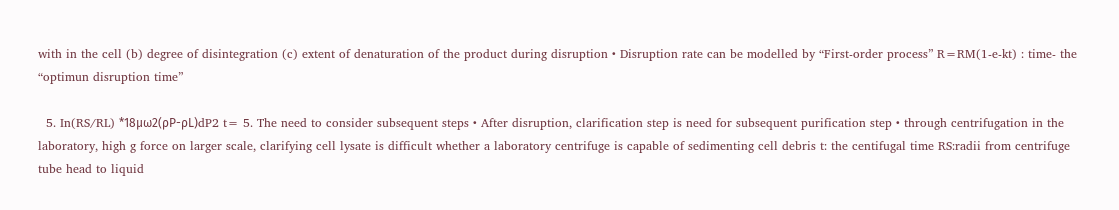with in the cell (b) degree of disintegration (c) extent of denaturation of the product during disruption • Disruption rate can be modelled by “First-order process” R=RM(1-e-kt) : time- the “optimun disruption time”

  5. In(RS/RL) *18μω2(ρP-ρL)dP2 t= 5. The need to consider subsequent steps • After disruption, clarification step is need for subsequent purification step • through centrifugation in the laboratory, high g force on larger scale, clarifying cell lysate is difficult whether a laboratory centrifuge is capable of sedimenting cell debris t: the centifugal time RS:radii from centrifuge tube head to liquid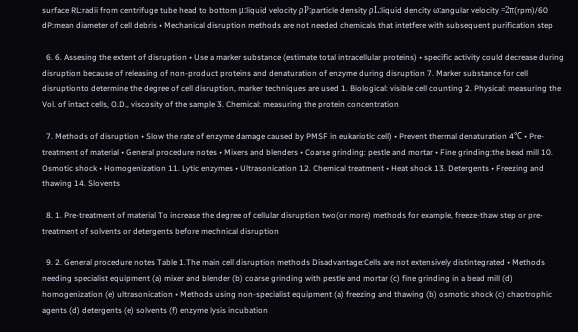surface RL:radii from centrifuge tube head to bottom μ:liquid velocity ρP:particle density ρL:liquid dencity ω:angular velocity =2π(rpm)/60 dP:mean diameter of cell debris • Mechanical disruption methods are not needed chemicals that intetfere with subsequent purification step

  6. 6. Assesing the extent of disruption • Use a marker substance (estimate total intracellular proteins) • specific activity could decrease during disruption because of releasing of non-product proteins and denaturation of enzyme during disruption 7. Marker substance for cell disruptionto determine the degree of cell disruption, marker techniques are used 1. Biological: visible cell counting 2. Physical: measuring the Vol. of intact cells, O.D., viscosity of the sample 3. Chemical: measuring the protein concentration

  7. Methods of disruption • Slow the rate of enzyme damage caused by PMSF in eukariotic cell) • Prevent thermal denaturation 4℃ • Pre-treatment of material • General procedure notes • Mixers and blenders • Coarse grinding: pestle and mortar • Fine grinding:the bead mill 10. Osmotic shock • Homogenization 11. Lytic enzymes • Ultrasonication 12. Chemical treatment • Heat shock 13. Detergents • Freezing and thawing 14. Slovents

  8. 1. Pre-treatment of material To increase the degree of cellular disruption two(or more) methods for example, freeze-thaw step or pre-treatment of solvents or detergents before mechnical disruption

  9. 2. General procedure notes Table 1.The main cell disruption methods Disadvantage:Cells are not extensively distintegrated • Methods needing specialist equipment (a) mixer and blender (b) coarse grinding with pestle and mortar (c) fine grinding in a bead mill (d) homogenization (e) ultrasonication • Methods using non-specialist equipment (a) freezing and thawing (b) osmotic shock (c) chaotrophic agents (d) detergents (e) solvents (f) enzyme lysis incubation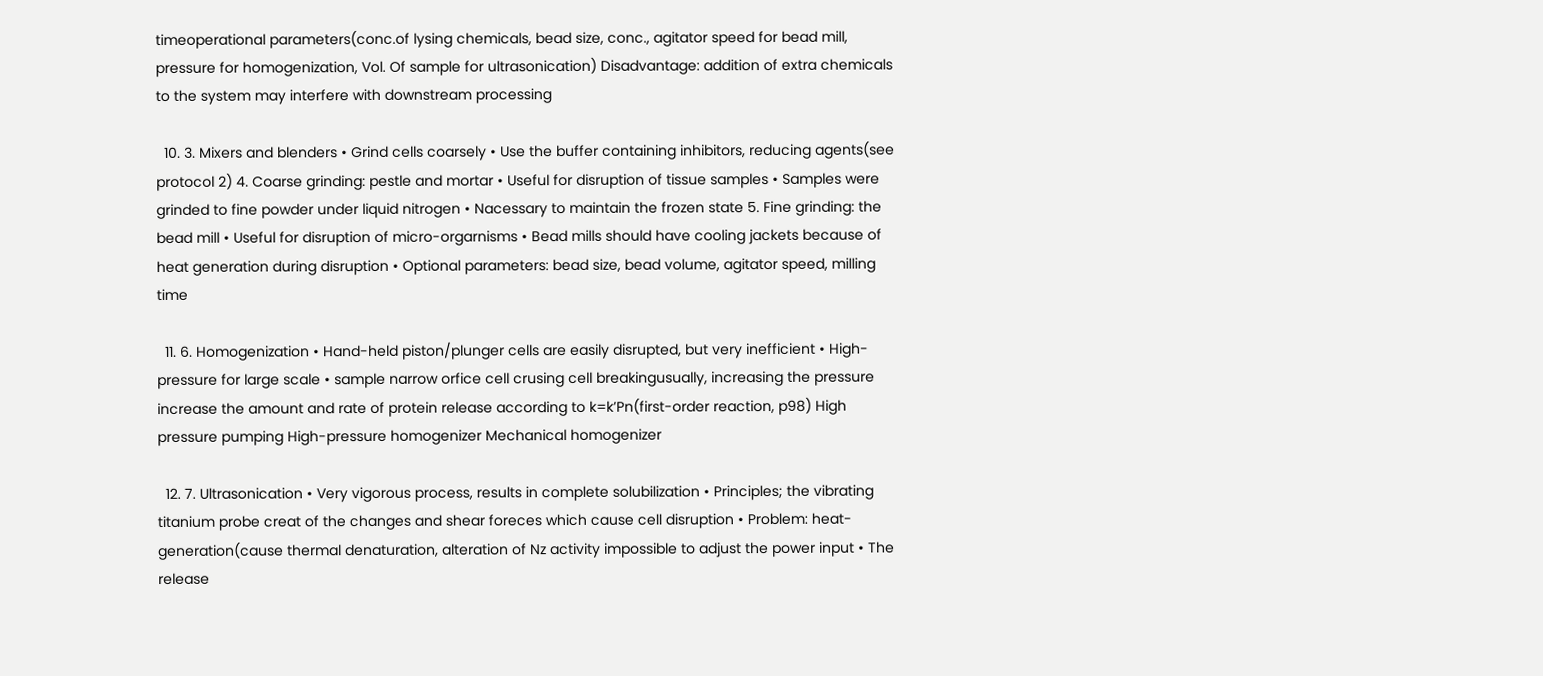timeoperational parameters(conc.of lysing chemicals, bead size, conc., agitator speed for bead mill, pressure for homogenization, Vol. Of sample for ultrasonication) Disadvantage: addition of extra chemicals to the system may interfere with downstream processing

  10. 3. Mixers and blenders • Grind cells coarsely • Use the buffer containing inhibitors, reducing agents(see protocol 2) 4. Coarse grinding: pestle and mortar • Useful for disruption of tissue samples • Samples were grinded to fine powder under liquid nitrogen • Nacessary to maintain the frozen state 5. Fine grinding: the bead mill • Useful for disruption of micro-orgarnisms • Bead mills should have cooling jackets because of heat generation during disruption • Optional parameters: bead size, bead volume, agitator speed, milling time

  11. 6. Homogenization • Hand-held piston/plunger cells are easily disrupted, but very inefficient • High-pressure for large scale • sample narrow orfice cell crusing cell breakingusually, increasing the pressure increase the amount and rate of protein release according to k=k’Pn(first-order reaction, p98) High pressure pumping High-pressure homogenizer Mechanical homogenizer

  12. 7. Ultrasonication • Very vigorous process, results in complete solubilization • Principles; the vibrating titanium probe creat of the changes and shear foreces which cause cell disruption • Problem: heat-generation(cause thermal denaturation, alteration of Nz activity impossible to adjust the power input • The release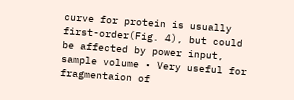curve for protein is usually first-order(Fig. 4), but could be affected by power input, sample volume • Very useful for fragmentaion of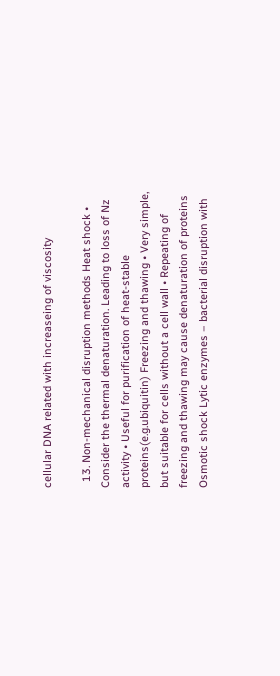cellular DNA related with increaseing of viscosity

  13. Non-mechanical disruption methods Heat shock • Consider the thermal denaturation. Leading to loss of Nz activity • Useful for purification of heat-stable proteins(e.g.ubiquitin) Freezing and thawing • Very simple, but suitable for cells without a cell wall • Repeating of freezing and thawing may cause denaturation of proteins Osmotic shock Lytic enzymes – bacterial disruption with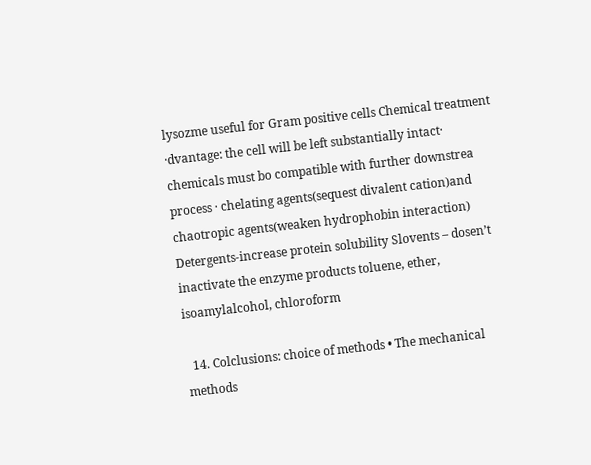lysozme useful for Gram positive cells Chemical treatment ·dvantage: the cell will be left substantially intact· chemicals must bo compatible with further downstrea process · chelating agents(sequest divalent cation)and chaotropic agents(weaken hydrophobin interaction) Detergents-increase protein solubility Slovents – dosen’t inactivate the enzyme products toluene, ether, isoamylalcohol, chloroform

  14. Colclusions: choice of methods • The mechanical methods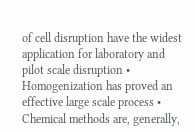of cell disruption have the widest application for laboratory and pilot scale disruption • Homogenization has proved an effective large scale process • Chemical methods are, generally,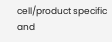cell/product specific and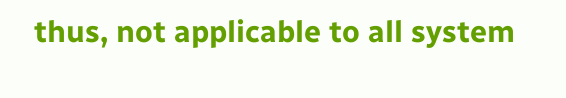thus, not applicable to all system